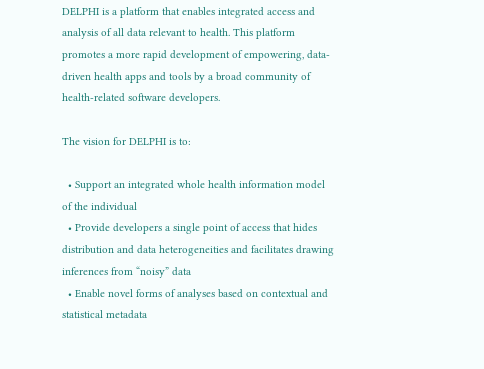DELPHI is a platform that enables integrated access and analysis of all data relevant to health. This platform promotes a more rapid development of empowering, data-driven health apps and tools by a broad community of health-related software developers.

The vision for DELPHI is to:

  • Support an integrated whole health information model of the individual
  • Provide developers a single point of access that hides distribution and data heterogeneities and facilitates drawing inferences from “noisy” data
  • Enable novel forms of analyses based on contextual and statistical metadata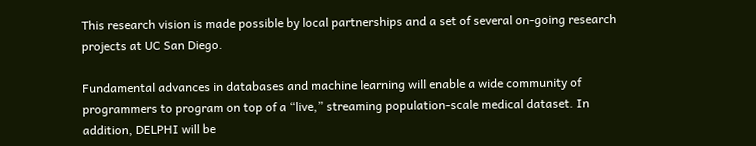This research vision is made possible by local partnerships and a set of several on-going research projects at UC San Diego.

Fundamental advances in databases and machine learning will enable a wide community of programmers to program on top of a “live,” streaming population-scale medical dataset. In addition, DELPHI will be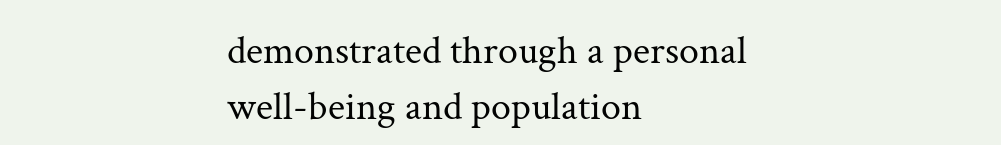demonstrated through a personal well-being and population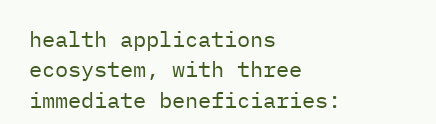health applications ecosystem, with three immediate beneficiaries: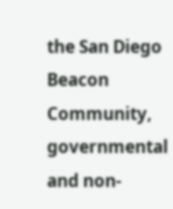the San Diego Beacon Community, governmental and non-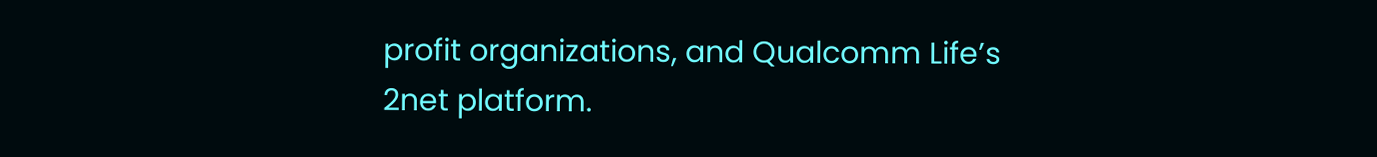profit organizations, and Qualcomm Life’s 2net platform.